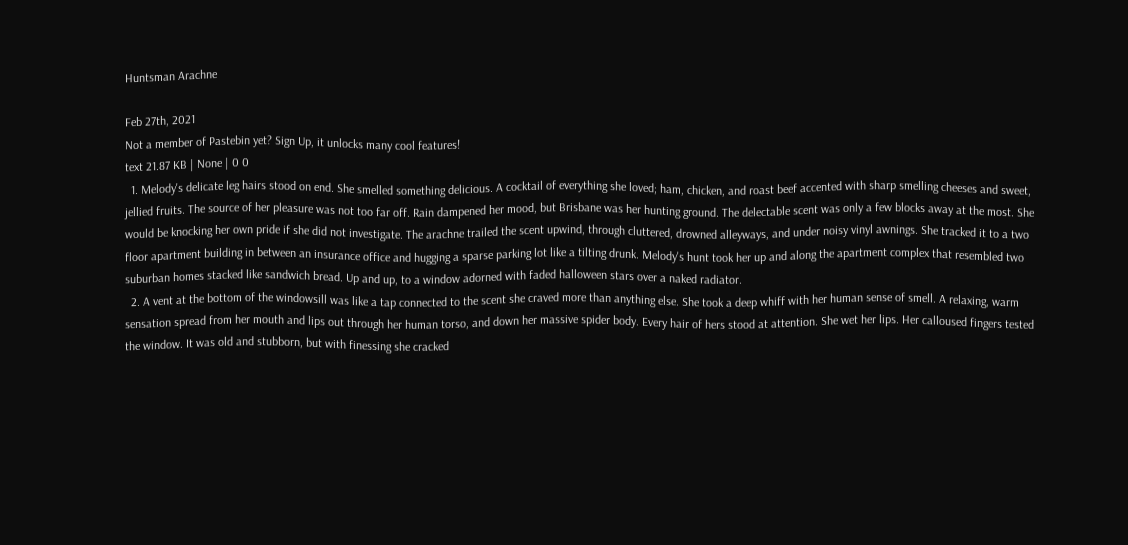Huntsman Arachne

Feb 27th, 2021
Not a member of Pastebin yet? Sign Up, it unlocks many cool features!
text 21.87 KB | None | 0 0
  1. Melody's delicate leg hairs stood on end. She smelled something delicious. A cocktail of everything she loved; ham, chicken, and roast beef accented with sharp smelling cheeses and sweet, jellied fruits. The source of her pleasure was not too far off. Rain dampened her mood, but Brisbane was her hunting ground. The delectable scent was only a few blocks away at the most. She would be knocking her own pride if she did not investigate. The arachne trailed the scent upwind, through cluttered, drowned alleyways, and under noisy vinyl awnings. She tracked it to a two floor apartment building in between an insurance office and hugging a sparse parking lot like a tilting drunk. Melody's hunt took her up and along the apartment complex that resembled two suburban homes stacked like sandwich bread. Up and up, to a window adorned with faded halloween stars over a naked radiator.
  2. A vent at the bottom of the windowsill was like a tap connected to the scent she craved more than anything else. She took a deep whiff with her human sense of smell. A relaxing, warm sensation spread from her mouth and lips out through her human torso, and down her massive spider body. Every hair of hers stood at attention. She wet her lips. Her calloused fingers tested the window. It was old and stubborn, but with finessing she cracked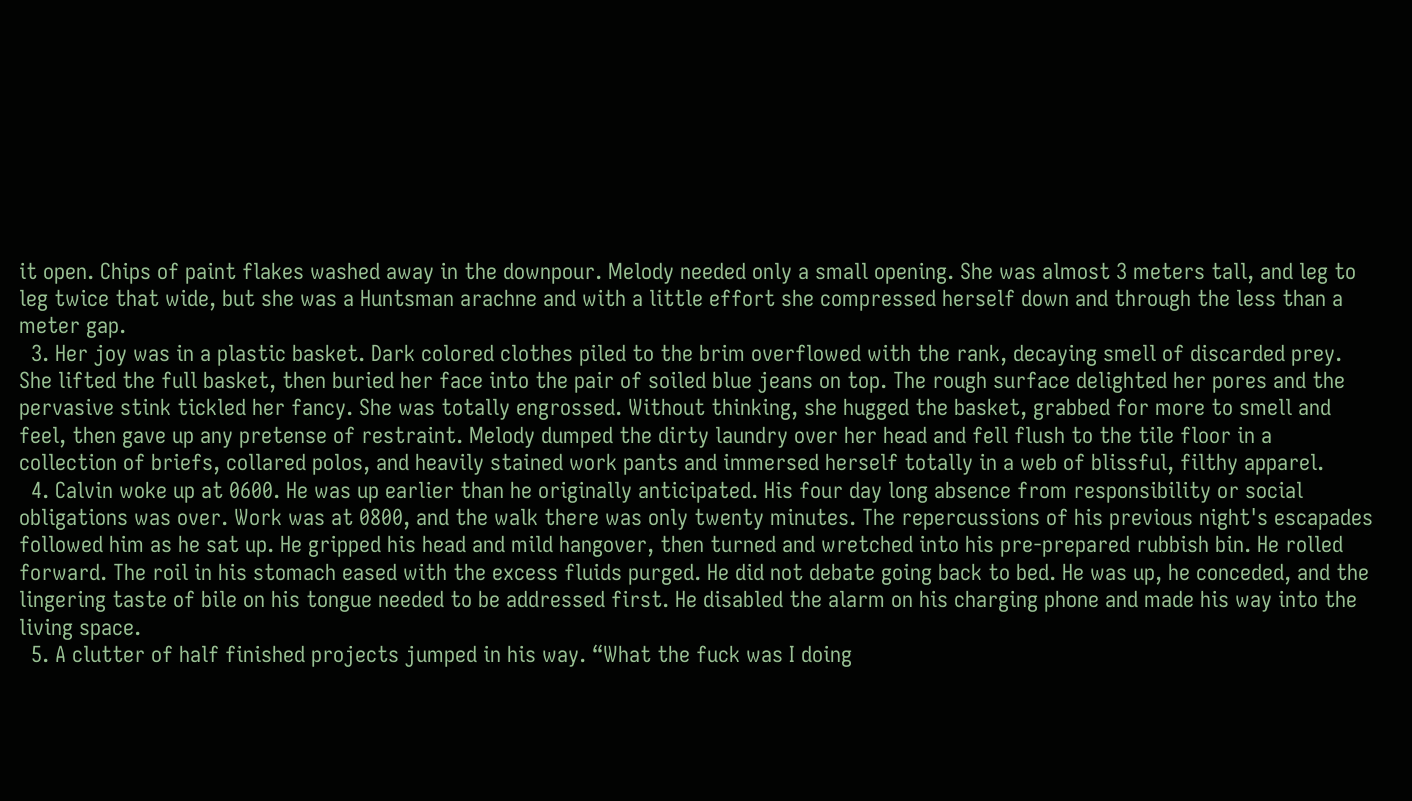it open. Chips of paint flakes washed away in the downpour. Melody needed only a small opening. She was almost 3 meters tall, and leg to leg twice that wide, but she was a Huntsman arachne and with a little effort she compressed herself down and through the less than a meter gap.
  3. Her joy was in a plastic basket. Dark colored clothes piled to the brim overflowed with the rank, decaying smell of discarded prey. She lifted the full basket, then buried her face into the pair of soiled blue jeans on top. The rough surface delighted her pores and the pervasive stink tickled her fancy. She was totally engrossed. Without thinking, she hugged the basket, grabbed for more to smell and feel, then gave up any pretense of restraint. Melody dumped the dirty laundry over her head and fell flush to the tile floor in a collection of briefs, collared polos, and heavily stained work pants and immersed herself totally in a web of blissful, filthy apparel.
  4. Calvin woke up at 0600. He was up earlier than he originally anticipated. His four day long absence from responsibility or social obligations was over. Work was at 0800, and the walk there was only twenty minutes. The repercussions of his previous night's escapades followed him as he sat up. He gripped his head and mild hangover, then turned and wretched into his pre-prepared rubbish bin. He rolled forward. The roil in his stomach eased with the excess fluids purged. He did not debate going back to bed. He was up, he conceded, and the lingering taste of bile on his tongue needed to be addressed first. He disabled the alarm on his charging phone and made his way into the living space.
  5. A clutter of half finished projects jumped in his way. “What the fuck was I doing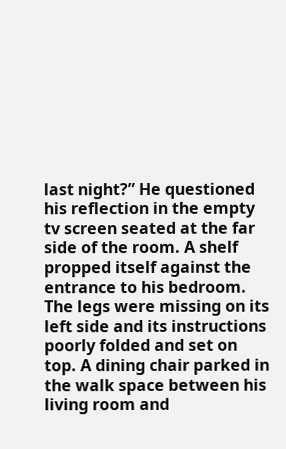last night?” He questioned his reflection in the empty tv screen seated at the far side of the room. A shelf propped itself against the entrance to his bedroom. The legs were missing on its left side and its instructions poorly folded and set on top. A dining chair parked in the walk space between his living room and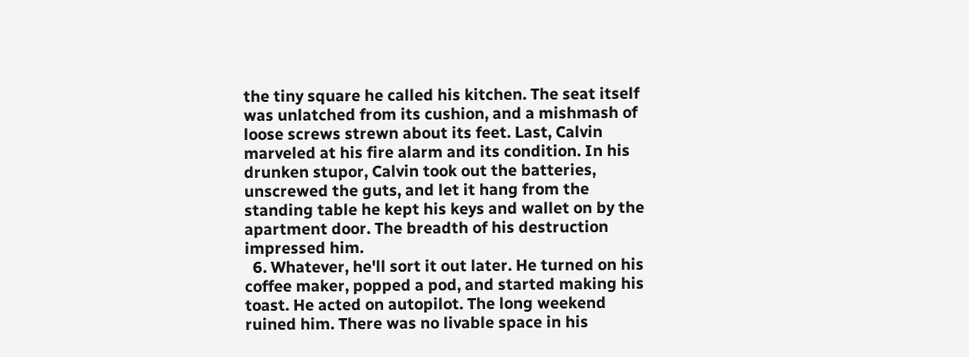the tiny square he called his kitchen. The seat itself was unlatched from its cushion, and a mishmash of loose screws strewn about its feet. Last, Calvin marveled at his fire alarm and its condition. In his drunken stupor, Calvin took out the batteries, unscrewed the guts, and let it hang from the standing table he kept his keys and wallet on by the apartment door. The breadth of his destruction impressed him.
  6. Whatever, he'll sort it out later. He turned on his coffee maker, popped a pod, and started making his toast. He acted on autopilot. The long weekend ruined him. There was no livable space in his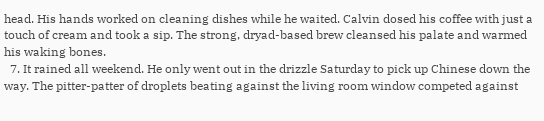head. His hands worked on cleaning dishes while he waited. Calvin dosed his coffee with just a touch of cream and took a sip. The strong, dryad-based brew cleansed his palate and warmed his waking bones.
  7. It rained all weekend. He only went out in the drizzle Saturday to pick up Chinese down the way. The pitter-patter of droplets beating against the living room window competed against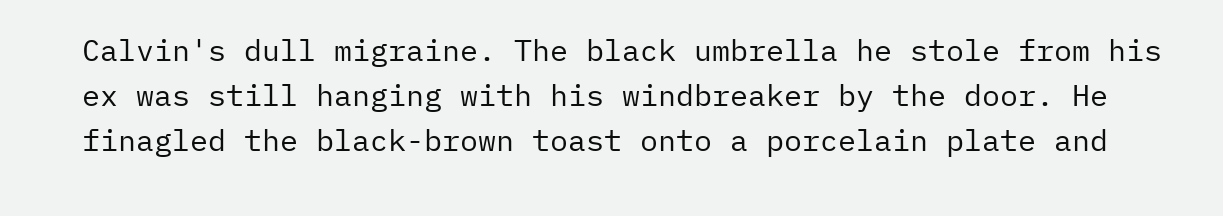Calvin's dull migraine. The black umbrella he stole from his ex was still hanging with his windbreaker by the door. He finagled the black-brown toast onto a porcelain plate and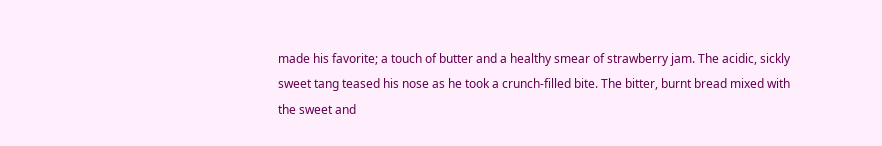made his favorite; a touch of butter and a healthy smear of strawberry jam. The acidic, sickly sweet tang teased his nose as he took a crunch-filled bite. The bitter, burnt bread mixed with the sweet and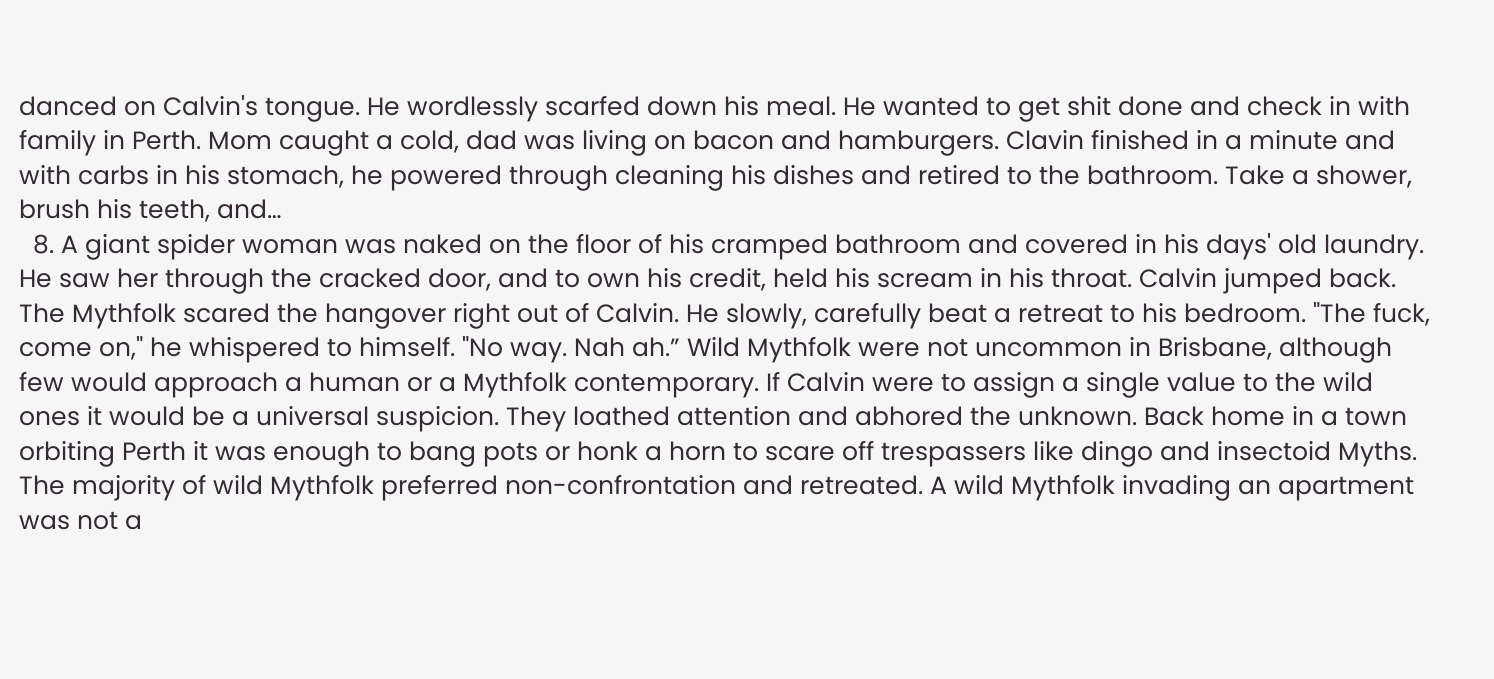danced on Calvin's tongue. He wordlessly scarfed down his meal. He wanted to get shit done and check in with family in Perth. Mom caught a cold, dad was living on bacon and hamburgers. Clavin finished in a minute and with carbs in his stomach, he powered through cleaning his dishes and retired to the bathroom. Take a shower, brush his teeth, and…
  8. A giant spider woman was naked on the floor of his cramped bathroom and covered in his days' old laundry. He saw her through the cracked door, and to own his credit, held his scream in his throat. Calvin jumped back. The Mythfolk scared the hangover right out of Calvin. He slowly, carefully beat a retreat to his bedroom. "The fuck, come on," he whispered to himself. "No way. Nah ah.” Wild Mythfolk were not uncommon in Brisbane, although few would approach a human or a Mythfolk contemporary. If Calvin were to assign a single value to the wild ones it would be a universal suspicion. They loathed attention and abhored the unknown. Back home in a town orbiting Perth it was enough to bang pots or honk a horn to scare off trespassers like dingo and insectoid Myths. The majority of wild Mythfolk preferred non-confrontation and retreated. A wild Mythfolk invading an apartment was not a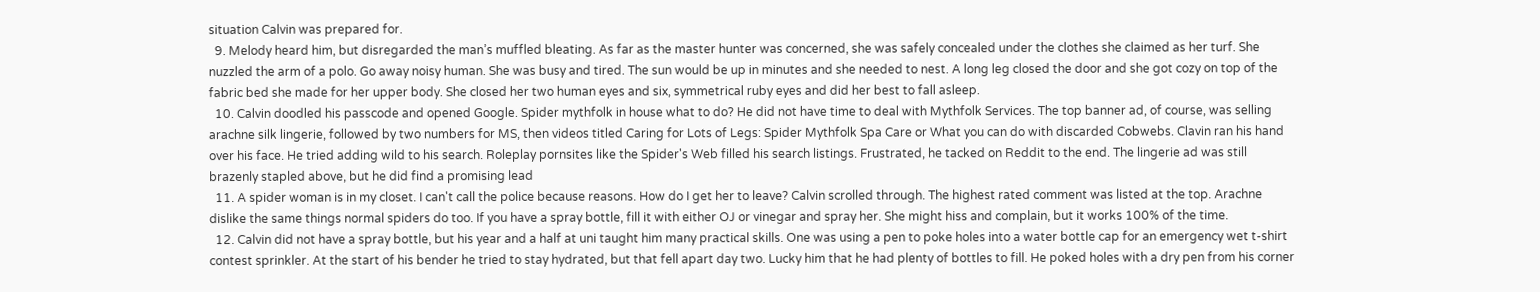situation Calvin was prepared for.
  9. Melody heard him, but disregarded the man’s muffled bleating. As far as the master hunter was concerned, she was safely concealed under the clothes she claimed as her turf. She nuzzled the arm of a polo. Go away noisy human. She was busy and tired. The sun would be up in minutes and she needed to nest. A long leg closed the door and she got cozy on top of the fabric bed she made for her upper body. She closed her two human eyes and six, symmetrical ruby eyes and did her best to fall asleep.
  10. Calvin doodled his passcode and opened Google. Spider mythfolk in house what to do? He did not have time to deal with Mythfolk Services. The top banner ad, of course, was selling arachne silk lingerie, followed by two numbers for MS, then videos titled Caring for Lots of Legs: Spider Mythfolk Spa Care or What you can do with discarded Cobwebs. Clavin ran his hand over his face. He tried adding wild to his search. Roleplay pornsites like the Spider's Web filled his search listings. Frustrated, he tacked on Reddit to the end. The lingerie ad was still brazenly stapled above, but he did find a promising lead
  11. A spider woman is in my closet. I can't call the police because reasons. How do I get her to leave? Calvin scrolled through. The highest rated comment was listed at the top. Arachne dislike the same things normal spiders do too. If you have a spray bottle, fill it with either OJ or vinegar and spray her. She might hiss and complain, but it works 100% of the time.
  12. Calvin did not have a spray bottle, but his year and a half at uni taught him many practical skills. One was using a pen to poke holes into a water bottle cap for an emergency wet t-shirt contest sprinkler. At the start of his bender he tried to stay hydrated, but that fell apart day two. Lucky him that he had plenty of bottles to fill. He poked holes with a dry pen from his corner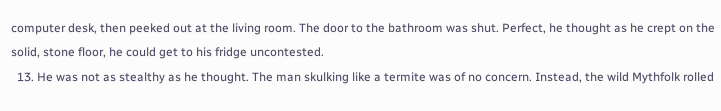computer desk, then peeked out at the living room. The door to the bathroom was shut. Perfect, he thought as he crept on the solid, stone floor, he could get to his fridge uncontested.
  13. He was not as stealthy as he thought. The man skulking like a termite was of no concern. Instead, the wild Mythfolk rolled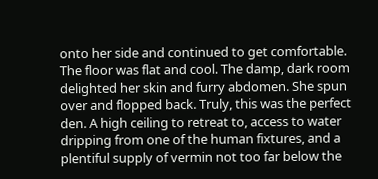onto her side and continued to get comfortable. The floor was flat and cool. The damp, dark room delighted her skin and furry abdomen. She spun over and flopped back. Truly, this was the perfect den. A high ceiling to retreat to, access to water dripping from one of the human fixtures, and a plentiful supply of vermin not too far below the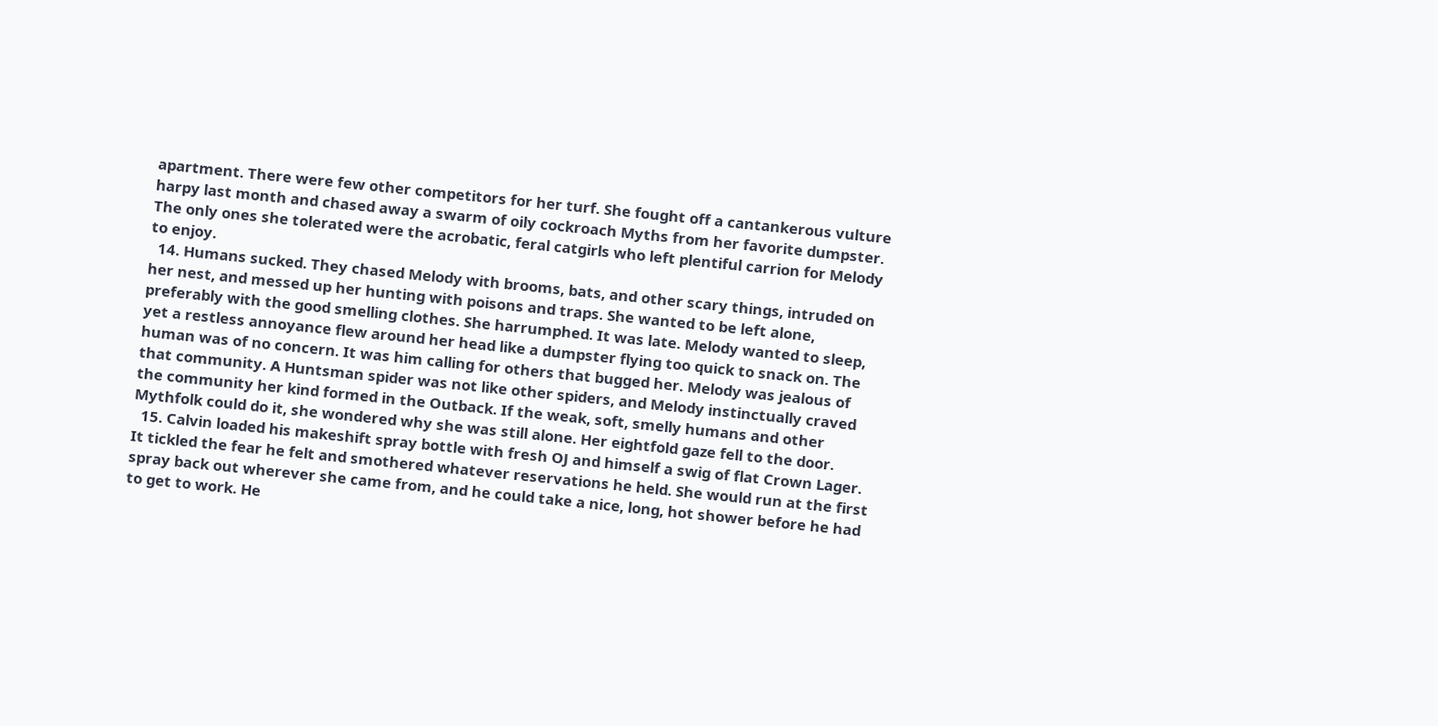apartment. There were few other competitors for her turf. She fought off a cantankerous vulture harpy last month and chased away a swarm of oily cockroach Myths from her favorite dumpster. The only ones she tolerated were the acrobatic, feral catgirls who left plentiful carrion for Melody to enjoy.
  14. Humans sucked. They chased Melody with brooms, bats, and other scary things, intruded on her nest, and messed up her hunting with poisons and traps. She wanted to be left alone, preferably with the good smelling clothes. She harrumphed. It was late. Melody wanted to sleep, yet a restless annoyance flew around her head like a dumpster flying too quick to snack on. The human was of no concern. It was him calling for others that bugged her. Melody was jealous of that community. A Huntsman spider was not like other spiders, and Melody instinctually craved the community her kind formed in the Outback. If the weak, soft, smelly humans and other Mythfolk could do it, she wondered why she was still alone. Her eightfold gaze fell to the door.
  15. Calvin loaded his makeshift spray bottle with fresh OJ and himself a swig of flat Crown Lager. It tickled the fear he felt and smothered whatever reservations he held. She would run at the first spray back out wherever she came from, and he could take a nice, long, hot shower before he had to get to work. He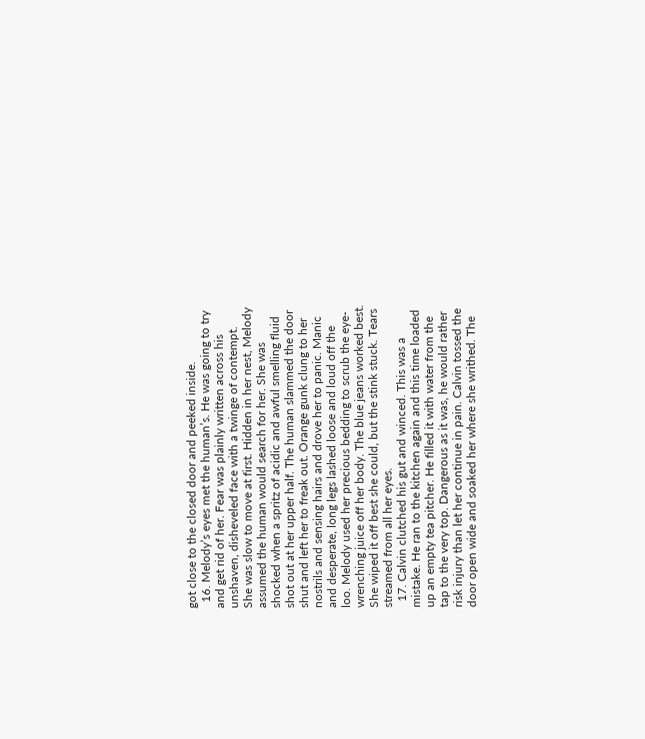got close to the closed door and peeked inside.
  16. Melody’s eyes met the human’s. He was going to try and get rid of her. Fear was plainly written across his unshaven, disheveled face with a twinge of contempt. She was slow to move at first. Hidden in her nest, Melody assumed the human would search for her. She was shocked when a spritz of acidic and awful smelling fluid shot out at her upper half. The human slammed the door shut and left her to freak out. Orange gunk clung to her nostrils and sensing hairs and drove her to panic. Manic and desperate, long legs lashed loose and loud off the loo. Melody used her precious bedding to scrub the eye-wrenching juice off her body. The blue jeans worked best. She wiped it off best she could, but the stink stuck. Tears streamed from all her eyes.
  17. Calvin clutched his gut and winced. This was a mistake. He ran to the kitchen again and this time loaded up an empty tea pitcher. He filled it with water from the tap to the very top. Dangerous as it was, he would rather risk injury than let her continue in pain. Calvin tossed the door open wide and soaked her where she writhed. The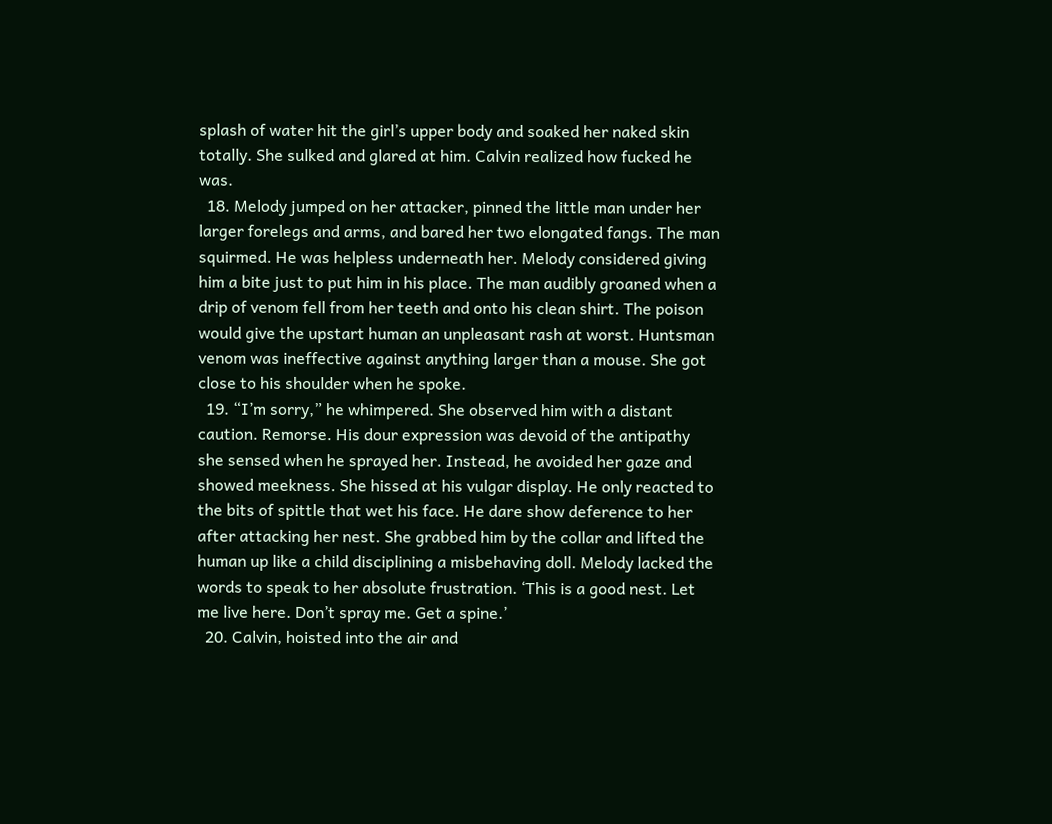splash of water hit the girl’s upper body and soaked her naked skin totally. She sulked and glared at him. Calvin realized how fucked he was.
  18. Melody jumped on her attacker, pinned the little man under her larger forelegs and arms, and bared her two elongated fangs. The man squirmed. He was helpless underneath her. Melody considered giving him a bite just to put him in his place. The man audibly groaned when a drip of venom fell from her teeth and onto his clean shirt. The poison would give the upstart human an unpleasant rash at worst. Huntsman venom was ineffective against anything larger than a mouse. She got close to his shoulder when he spoke.
  19. “I’m sorry,” he whimpered. She observed him with a distant caution. Remorse. His dour expression was devoid of the antipathy she sensed when he sprayed her. Instead, he avoided her gaze and showed meekness. She hissed at his vulgar display. He only reacted to the bits of spittle that wet his face. He dare show deference to her after attacking her nest. She grabbed him by the collar and lifted the human up like a child disciplining a misbehaving doll. Melody lacked the words to speak to her absolute frustration. ‘This is a good nest. Let me live here. Don’t spray me. Get a spine.’
  20. Calvin, hoisted into the air and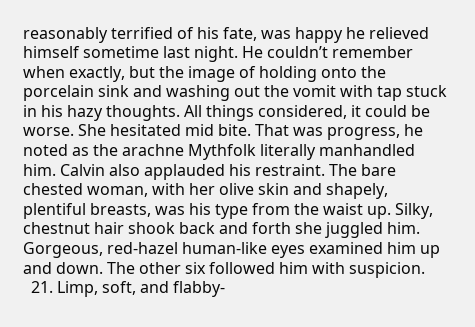reasonably terrified of his fate, was happy he relieved himself sometime last night. He couldn’t remember when exactly, but the image of holding onto the porcelain sink and washing out the vomit with tap stuck in his hazy thoughts. All things considered, it could be worse. She hesitated mid bite. That was progress, he noted as the arachne Mythfolk literally manhandled him. Calvin also applauded his restraint. The bare chested woman, with her olive skin and shapely, plentiful breasts, was his type from the waist up. Silky, chestnut hair shook back and forth she juggled him. Gorgeous, red-hazel human-like eyes examined him up and down. The other six followed him with suspicion.
  21. Limp, soft, and flabby-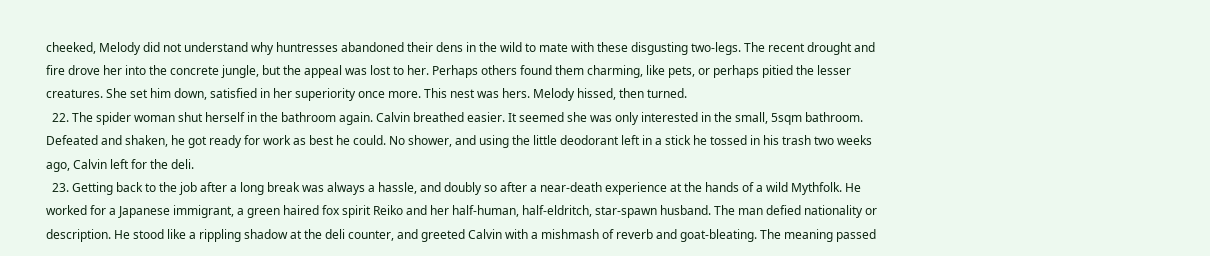cheeked, Melody did not understand why huntresses abandoned their dens in the wild to mate with these disgusting two-legs. The recent drought and fire drove her into the concrete jungle, but the appeal was lost to her. Perhaps others found them charming, like pets, or perhaps pitied the lesser creatures. She set him down, satisfied in her superiority once more. This nest was hers. Melody hissed, then turned.
  22. The spider woman shut herself in the bathroom again. Calvin breathed easier. It seemed she was only interested in the small, 5sqm bathroom. Defeated and shaken, he got ready for work as best he could. No shower, and using the little deodorant left in a stick he tossed in his trash two weeks ago, Calvin left for the deli.
  23. Getting back to the job after a long break was always a hassle, and doubly so after a near-death experience at the hands of a wild Mythfolk. He worked for a Japanese immigrant, a green haired fox spirit Reiko and her half-human, half-eldritch, star-spawn husband. The man defied nationality or description. He stood like a rippling shadow at the deli counter, and greeted Calvin with a mishmash of reverb and goat-bleating. The meaning passed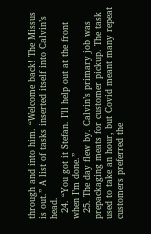through and into him. “Welcome back! The Missus is out.” A list of tasks inserted itself into Calvin’s head.
  24. “You got it Stefan. I’ll help out at the front when I’m done.”
  25. The day flew by. Calvin’s primary job was prepackaging meats for customer pickup. The task used to take an hour, but Covid meant many repeat customers preferred the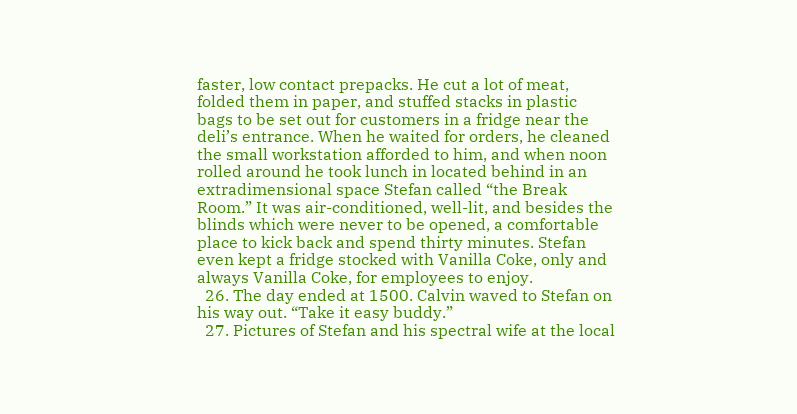faster, low contact prepacks. He cut a lot of meat, folded them in paper, and stuffed stacks in plastic bags to be set out for customers in a fridge near the deli’s entrance. When he waited for orders, he cleaned the small workstation afforded to him, and when noon rolled around he took lunch in located behind in an extradimensional space Stefan called “the Break Room.” It was air-conditioned, well-lit, and besides the blinds which were never to be opened, a comfortable place to kick back and spend thirty minutes. Stefan even kept a fridge stocked with Vanilla Coke, only and always Vanilla Coke, for employees to enjoy.
  26. The day ended at 1500. Calvin waved to Stefan on his way out. “Take it easy buddy.”
  27. Pictures of Stefan and his spectral wife at the local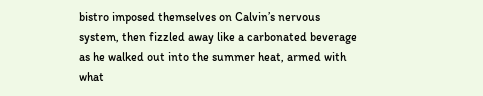bistro imposed themselves on Calvin’s nervous system, then fizzled away like a carbonated beverage as he walked out into the summer heat, armed with what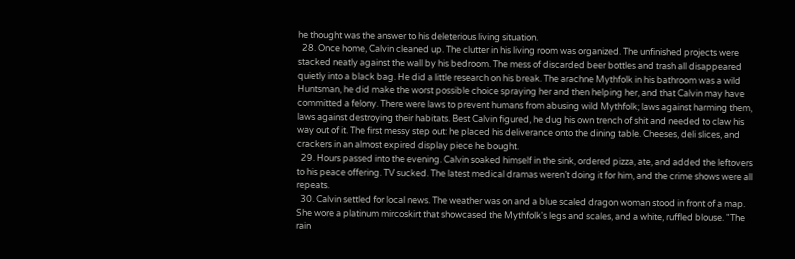he thought was the answer to his deleterious living situation.
  28. Once home, Calvin cleaned up. The clutter in his living room was organized. The unfinished projects were stacked neatly against the wall by his bedroom. The mess of discarded beer bottles and trash all disappeared quietly into a black bag. He did a little research on his break. The arachne Mythfolk in his bathroom was a wild Huntsman, he did make the worst possible choice spraying her and then helping her, and that Calvin may have committed a felony. There were laws to prevent humans from abusing wild Mythfolk; laws against harming them, laws against destroying their habitats. Best Calvin figured, he dug his own trench of shit and needed to claw his way out of it. The first messy step out: he placed his deliverance onto the dining table. Cheeses, deli slices, and crackers in an almost expired display piece he bought.
  29. Hours passed into the evening. Calvin soaked himself in the sink, ordered pizza, ate, and added the leftovers to his peace offering. TV sucked. The latest medical dramas weren’t doing it for him, and the crime shows were all repeats.
  30. Calvin settled for local news. The weather was on and a blue scaled dragon woman stood in front of a map. She wore a platinum mircoskirt that showcased the Mythfolk's legs and scales, and a white, ruffled blouse. "The rain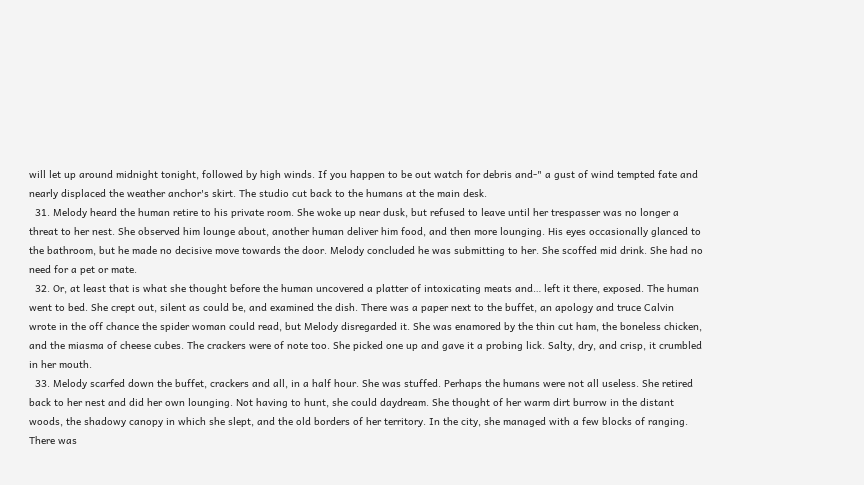will let up around midnight tonight, followed by high winds. If you happen to be out watch for debris and-" a gust of wind tempted fate and nearly displaced the weather anchor's skirt. The studio cut back to the humans at the main desk.
  31. Melody heard the human retire to his private room. She woke up near dusk, but refused to leave until her trespasser was no longer a threat to her nest. She observed him lounge about, another human deliver him food, and then more lounging. His eyes occasionally glanced to the bathroom, but he made no decisive move towards the door. Melody concluded he was submitting to her. She scoffed mid drink. She had no need for a pet or mate.
  32. Or, at least that is what she thought before the human uncovered a platter of intoxicating meats and… left it there, exposed. The human went to bed. She crept out, silent as could be, and examined the dish. There was a paper next to the buffet, an apology and truce Calvin wrote in the off chance the spider woman could read, but Melody disregarded it. She was enamored by the thin cut ham, the boneless chicken, and the miasma of cheese cubes. The crackers were of note too. She picked one up and gave it a probing lick. Salty, dry, and crisp, it crumbled in her mouth.
  33. Melody scarfed down the buffet, crackers and all, in a half hour. She was stuffed. Perhaps the humans were not all useless. She retired back to her nest and did her own lounging. Not having to hunt, she could daydream. She thought of her warm dirt burrow in the distant woods, the shadowy canopy in which she slept, and the old borders of her territory. In the city, she managed with a few blocks of ranging. There was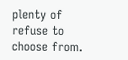plenty of refuse to choose from.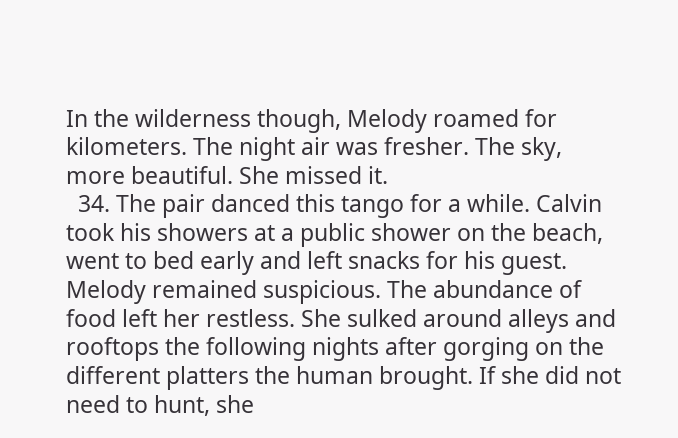In the wilderness though, Melody roamed for kilometers. The night air was fresher. The sky, more beautiful. She missed it.
  34. The pair danced this tango for a while. Calvin took his showers at a public shower on the beach, went to bed early and left snacks for his guest. Melody remained suspicious. The abundance of food left her restless. She sulked around alleys and rooftops the following nights after gorging on the different platters the human brought. If she did not need to hunt, she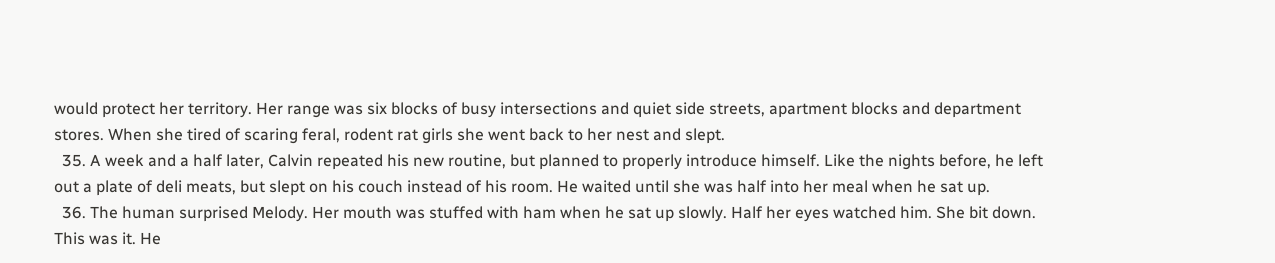would protect her territory. Her range was six blocks of busy intersections and quiet side streets, apartment blocks and department stores. When she tired of scaring feral, rodent rat girls she went back to her nest and slept.
  35. A week and a half later, Calvin repeated his new routine, but planned to properly introduce himself. Like the nights before, he left out a plate of deli meats, but slept on his couch instead of his room. He waited until she was half into her meal when he sat up.
  36. The human surprised Melody. Her mouth was stuffed with ham when he sat up slowly. Half her eyes watched him. She bit down. This was it. He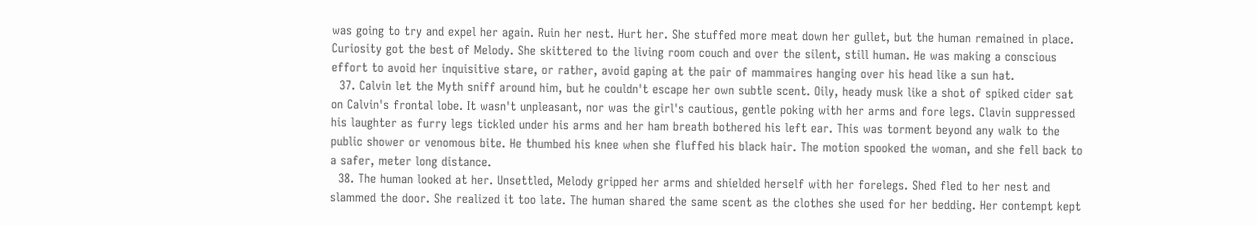was going to try and expel her again. Ruin her nest. Hurt her. She stuffed more meat down her gullet, but the human remained in place. Curiosity got the best of Melody. She skittered to the living room couch and over the silent, still human. He was making a conscious effort to avoid her inquisitive stare, or rather, avoid gaping at the pair of mammaires hanging over his head like a sun hat.
  37. Calvin let the Myth sniff around him, but he couldn't escape her own subtle scent. Oily, heady musk like a shot of spiked cider sat on Calvin's frontal lobe. It wasn't unpleasant, nor was the girl's cautious, gentle poking with her arms and fore legs. Clavin suppressed his laughter as furry legs tickled under his arms and her ham breath bothered his left ear. This was torment beyond any walk to the public shower or venomous bite. He thumbed his knee when she fluffed his black hair. The motion spooked the woman, and she fell back to a safer, meter long distance.
  38. The human looked at her. Unsettled, Melody gripped her arms and shielded herself with her forelegs. Shed fled to her nest and slammed the door. She realized it too late. The human shared the same scent as the clothes she used for her bedding. Her contempt kept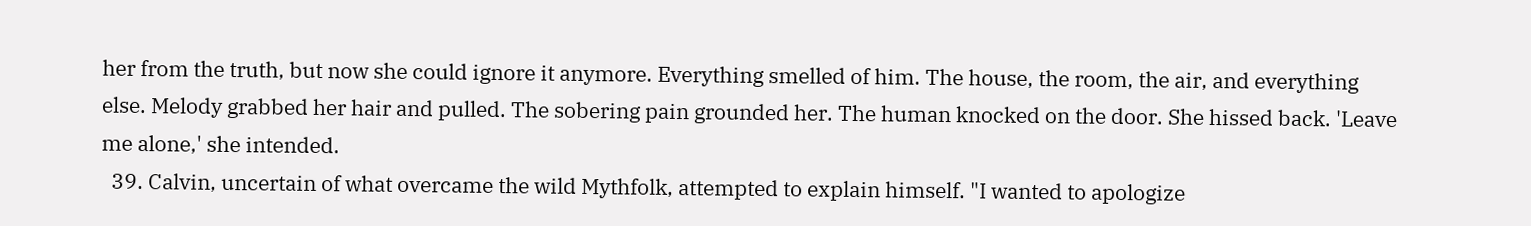her from the truth, but now she could ignore it anymore. Everything smelled of him. The house, the room, the air, and everything else. Melody grabbed her hair and pulled. The sobering pain grounded her. The human knocked on the door. She hissed back. 'Leave me alone,' she intended.
  39. Calvin, uncertain of what overcame the wild Mythfolk, attempted to explain himself. "I wanted to apologize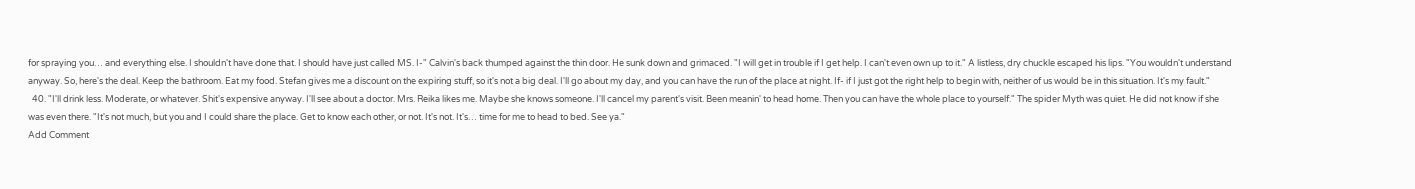for spraying you… and everything else. I shouldn't have done that. I should have just called MS. I-" Calvin's back thumped against the thin door. He sunk down and grimaced. "I will get in trouble if I get help. I can't even own up to it." A listless, dry chuckle escaped his lips. "You wouldn't understand anyway. So, here's the deal. Keep the bathroom. Eat my food. Stefan gives me a discount on the expiring stuff, so it's not a big deal. I'll go about my day, and you can have the run of the place at night. If- if I just got the right help to begin with, neither of us would be in this situation. It's my fault."
  40. "I'll drink less. Moderate, or whatever. Shit's expensive anyway. I'll see about a doctor. Mrs. Reika likes me. Maybe she knows someone. I'll cancel my parent's visit. Been meanin' to head home. Then you can have the whole place to yourself." The spider Myth was quiet. He did not know if she was even there. "It's not much, but you and I could share the place. Get to know each other, or not. It's not. It's… time for me to head to bed. See ya."
Add Comment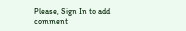Please, Sign In to add comment